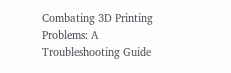Combating 3D Printing Problems: A Troubleshooting Guide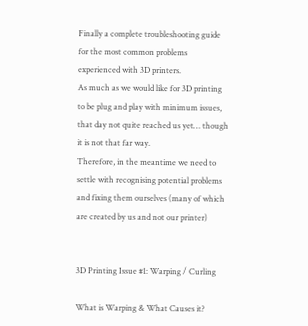Finally a complete troubleshooting guide for the most common problems experienced with 3D printers.
As much as we would like for 3D printing to be plug and play with minimum issues, that day not quite reached us yet… though it is not that far way.
Therefore, in the meantime we need to settle with recognising potential problems and fixing them ourselves (many of which are created by us and not our printer)


3D Printing Issue #1: Warping / Curling

What is Warping & What Causes it?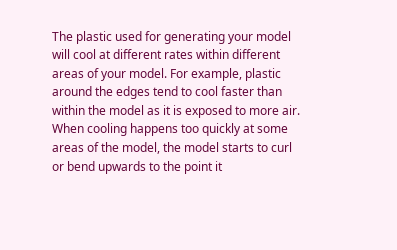The plastic used for generating your model will cool at different rates within different areas of your model. For example, plastic around the edges tend to cool faster than within the model as it is exposed to more air.
When cooling happens too quickly at some areas of the model, the model starts to curl or bend upwards to the point it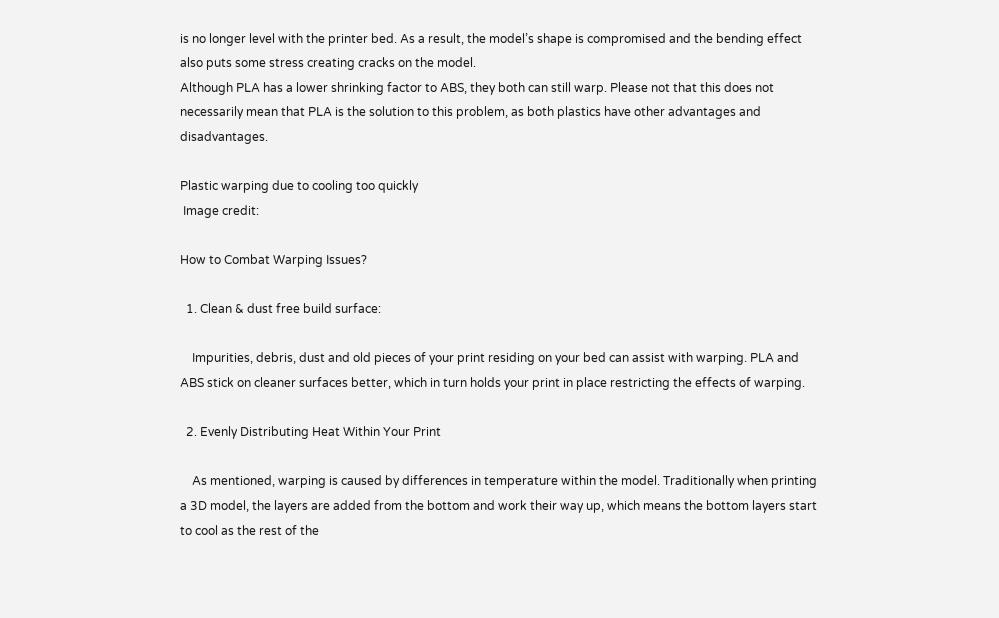is no longer level with the printer bed. As a result, the model’s shape is compromised and the bending effect also puts some stress creating cracks on the model.
Although PLA has a lower shrinking factor to ABS, they both can still warp. Please not that this does not necessarily mean that PLA is the solution to this problem, as both plastics have other advantages and disadvantages.

Plastic warping due to cooling too quickly
 Image credit:

How to Combat Warping Issues?

  1. Clean & dust free build surface:

    Impurities, debris, dust and old pieces of your print residing on your bed can assist with warping. PLA and ABS stick on cleaner surfaces better, which in turn holds your print in place restricting the effects of warping.

  2. Evenly Distributing Heat Within Your Print

    As mentioned, warping is caused by differences in temperature within the model. Traditionally when printing a 3D model, the layers are added from the bottom and work their way up, which means the bottom layers start to cool as the rest of the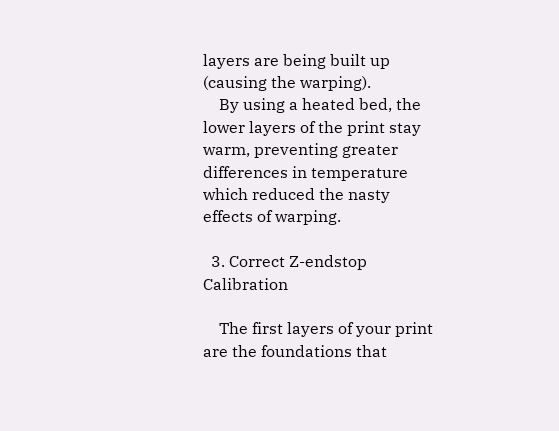layers are being built up (causing the warping).
    By using a heated bed, the lower layers of the print stay warm, preventing greater differences in temperature which reduced the nasty effects of warping.

  3. Correct Z-endstop Calibration

    The first layers of your print are the foundations that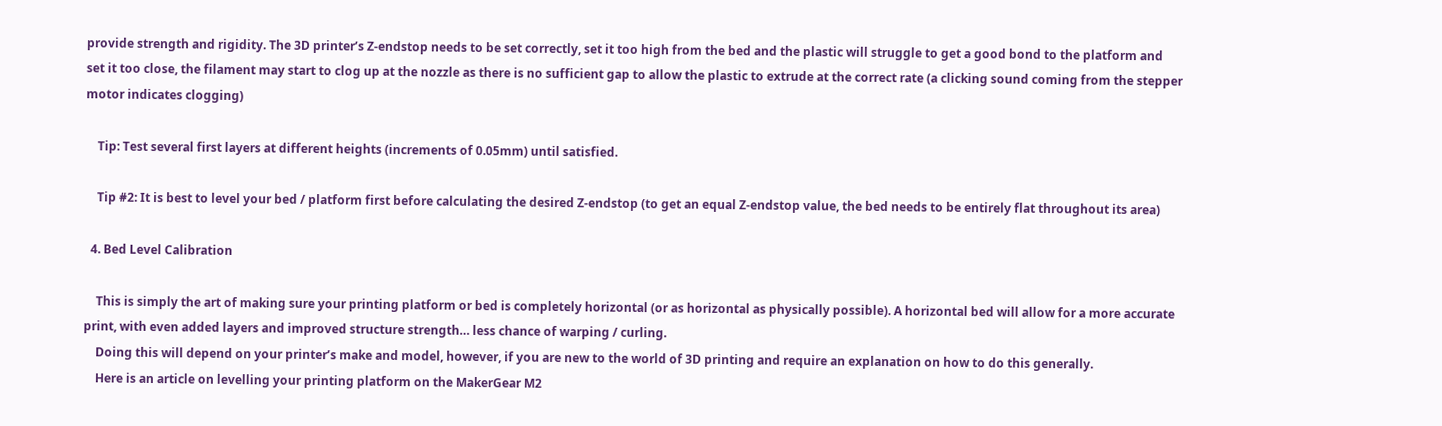provide strength and rigidity. The 3D printer’s Z-endstop needs to be set correctly, set it too high from the bed and the plastic will struggle to get a good bond to the platform and set it too close, the filament may start to clog up at the nozzle as there is no sufficient gap to allow the plastic to extrude at the correct rate (a clicking sound coming from the stepper motor indicates clogging)

    Tip: Test several first layers at different heights (increments of 0.05mm) until satisfied.

    Tip #2: It is best to level your bed / platform first before calculating the desired Z-endstop (to get an equal Z-endstop value, the bed needs to be entirely flat throughout its area)

  4. Bed Level Calibration

    This is simply the art of making sure your printing platform or bed is completely horizontal (or as horizontal as physically possible). A horizontal bed will allow for a more accurate print, with even added layers and improved structure strength… less chance of warping / curling.
    Doing this will depend on your printer’s make and model, however, if you are new to the world of 3D printing and require an explanation on how to do this generally.
    Here is an article on levelling your printing platform on the MakerGear M2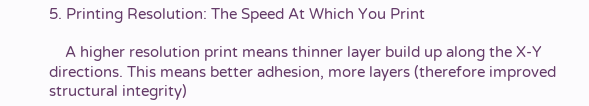5. Printing Resolution: The Speed At Which You Print

    A higher resolution print means thinner layer build up along the X-Y directions. This means better adhesion, more layers (therefore improved structural integrity)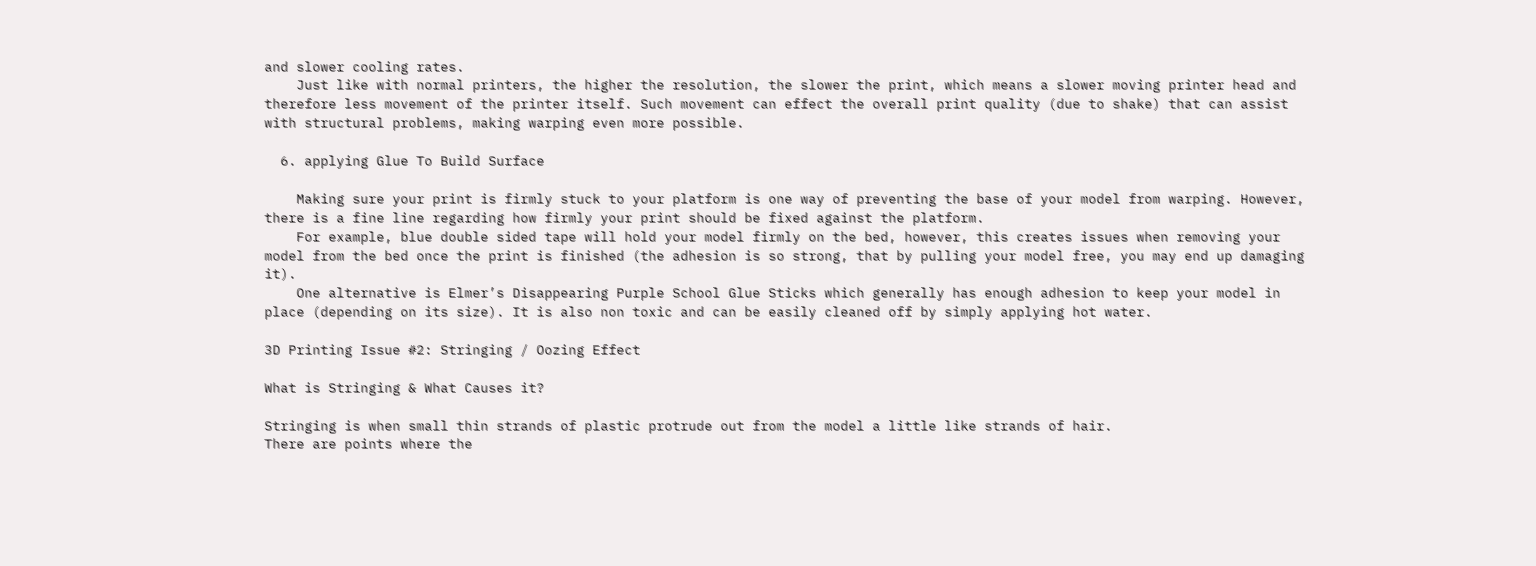and slower cooling rates.
    Just like with normal printers, the higher the resolution, the slower the print, which means a slower moving printer head and therefore less movement of the printer itself. Such movement can effect the overall print quality (due to shake) that can assist with structural problems, making warping even more possible.

  6. applying Glue To Build Surface

    Making sure your print is firmly stuck to your platform is one way of preventing the base of your model from warping. However, there is a fine line regarding how firmly your print should be fixed against the platform.
    For example, blue double sided tape will hold your model firmly on the bed, however, this creates issues when removing your model from the bed once the print is finished (the adhesion is so strong, that by pulling your model free, you may end up damaging it).
    One alternative is Elmer’s Disappearing Purple School Glue Sticks which generally has enough adhesion to keep your model in place (depending on its size). It is also non toxic and can be easily cleaned off by simply applying hot water.

3D Printing Issue #2: Stringing / Oozing Effect

What is Stringing & What Causes it?

Stringing is when small thin strands of plastic protrude out from the model a little like strands of hair.
There are points where the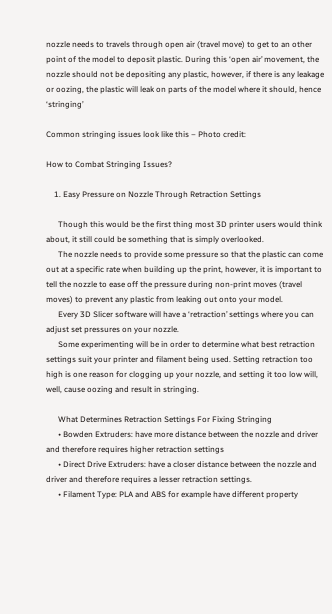nozzle needs to travels through open air (travel move) to get to an other point of the model to deposit plastic. During this ‘open air’ movement, the nozzle should not be depositing any plastic, however, if there is any leakage or oozing, the plastic will leak on parts of the model where it should, hence ‘stringing’

Common stringing issues look like this – Photo credit:

How to Combat Stringing Issues?

    1. Easy Pressure on Nozzle Through Retraction Settings

      Though this would be the first thing most 3D printer users would think about, it still could be something that is simply overlooked.
      The nozzle needs to provide some pressure so that the plastic can come out at a specific rate when building up the print, however, it is important to tell the nozzle to ease off the pressure during non-print moves (travel moves) to prevent any plastic from leaking out onto your model.
      Every 3D Slicer software will have a ‘retraction’ settings where you can adjust set pressures on your nozzle.
      Some experimenting will be in order to determine what best retraction settings suit your printer and filament being used. Setting retraction too high is one reason for clogging up your nozzle, and setting it too low will, well, cause oozing and result in stringing.

      What Determines Retraction Settings For Fixing Stringing
      • Bowden Extruders: have more distance between the nozzle and driver and therefore requires higher retraction settings
      • Direct Drive Extruders: have a closer distance between the nozzle and driver and therefore requires a lesser retraction settings.
      • Filament Type: PLA and ABS for example have different property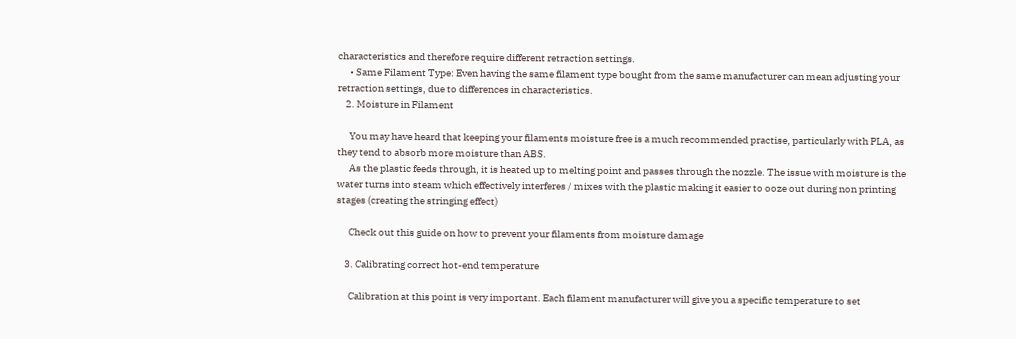characteristics and therefore require different retraction settings.
      • Same Filament Type: Even having the same filament type bought from the same manufacturer can mean adjusting your retraction settings, due to differences in characteristics.
    2. Moisture in Filament

      You may have heard that keeping your filaments moisture free is a much recommended practise, particularly with PLA, as they tend to absorb more moisture than ABS.
      As the plastic feeds through, it is heated up to melting point and passes through the nozzle. The issue with moisture is the water turns into steam which effectively interferes / mixes with the plastic making it easier to ooze out during non printing stages (creating the stringing effect)

      Check out this guide on how to prevent your filaments from moisture damage

    3. Calibrating correct hot-end temperature

      Calibration at this point is very important. Each filament manufacturer will give you a specific temperature to set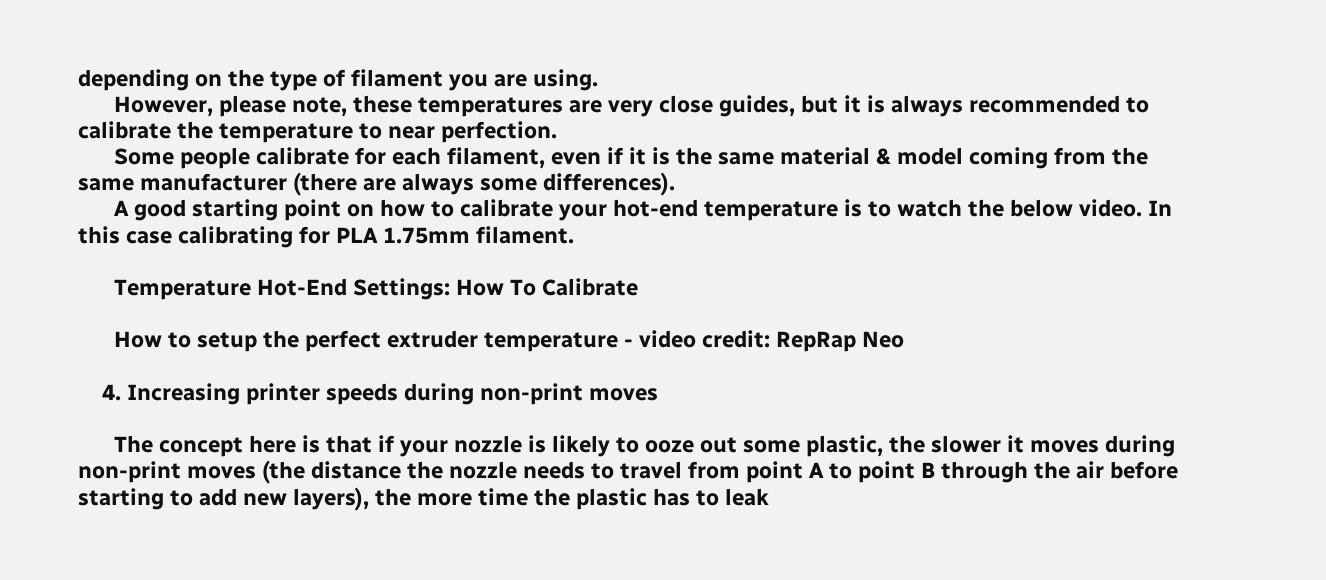depending on the type of filament you are using.
      However, please note, these temperatures are very close guides, but it is always recommended to calibrate the temperature to near perfection.
      Some people calibrate for each filament, even if it is the same material & model coming from the same manufacturer (there are always some differences).
      A good starting point on how to calibrate your hot-end temperature is to watch the below video. In this case calibrating for PLA 1.75mm filament.

      Temperature Hot-End Settings: How To Calibrate

      How to setup the perfect extruder temperature - video credit: RepRap Neo

    4. Increasing printer speeds during non-print moves

      The concept here is that if your nozzle is likely to ooze out some plastic, the slower it moves during non-print moves (the distance the nozzle needs to travel from point A to point B through the air before starting to add new layers), the more time the plastic has to leak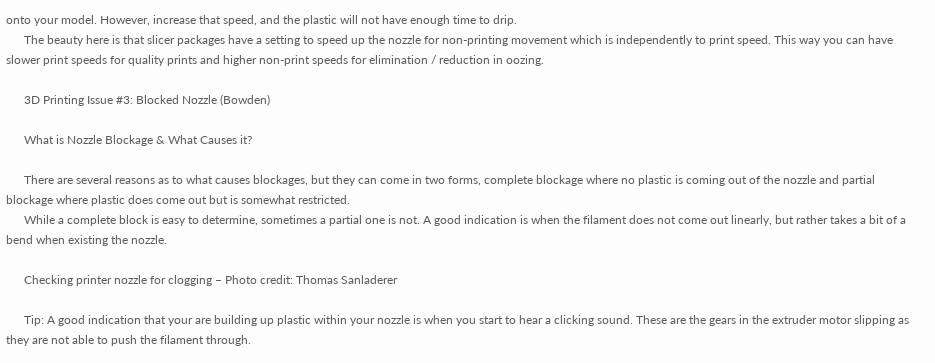onto your model. However, increase that speed, and the plastic will not have enough time to drip.
      The beauty here is that slicer packages have a setting to speed up the nozzle for non-printing movement which is independently to print speed. This way you can have slower print speeds for quality prints and higher non-print speeds for elimination / reduction in oozing.

      3D Printing Issue #3: Blocked Nozzle (Bowden)

      What is Nozzle Blockage & What Causes it?

      There are several reasons as to what causes blockages, but they can come in two forms, complete blockage where no plastic is coming out of the nozzle and partial blockage where plastic does come out but is somewhat restricted.
      While a complete block is easy to determine, sometimes a partial one is not. A good indication is when the filament does not come out linearly, but rather takes a bit of a bend when existing the nozzle.

      Checking printer nozzle for clogging – Photo credit: Thomas Sanladerer

      Tip: A good indication that your are building up plastic within your nozzle is when you start to hear a clicking sound. These are the gears in the extruder motor slipping as they are not able to push the filament through.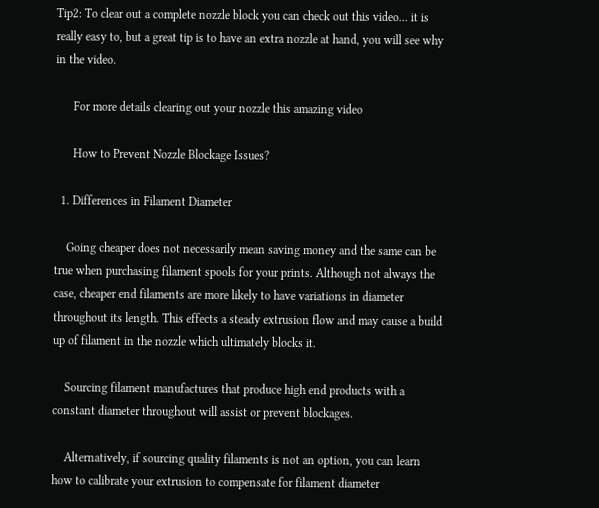Tip2: To clear out a complete nozzle block you can check out this video… it is really easy to, but a great tip is to have an extra nozzle at hand, you will see why in the video.

      For more details clearing out your nozzle this amazing video

      How to Prevent Nozzle Blockage Issues?

  1. Differences in Filament Diameter

    Going cheaper does not necessarily mean saving money and the same can be true when purchasing filament spools for your prints. Although not always the case, cheaper end filaments are more likely to have variations in diameter throughout its length. This effects a steady extrusion flow and may cause a build up of filament in the nozzle which ultimately blocks it.

    Sourcing filament manufactures that produce high end products with a constant diameter throughout will assist or prevent blockages.

    Alternatively, if sourcing quality filaments is not an option, you can learn how to calibrate your extrusion to compensate for filament diameter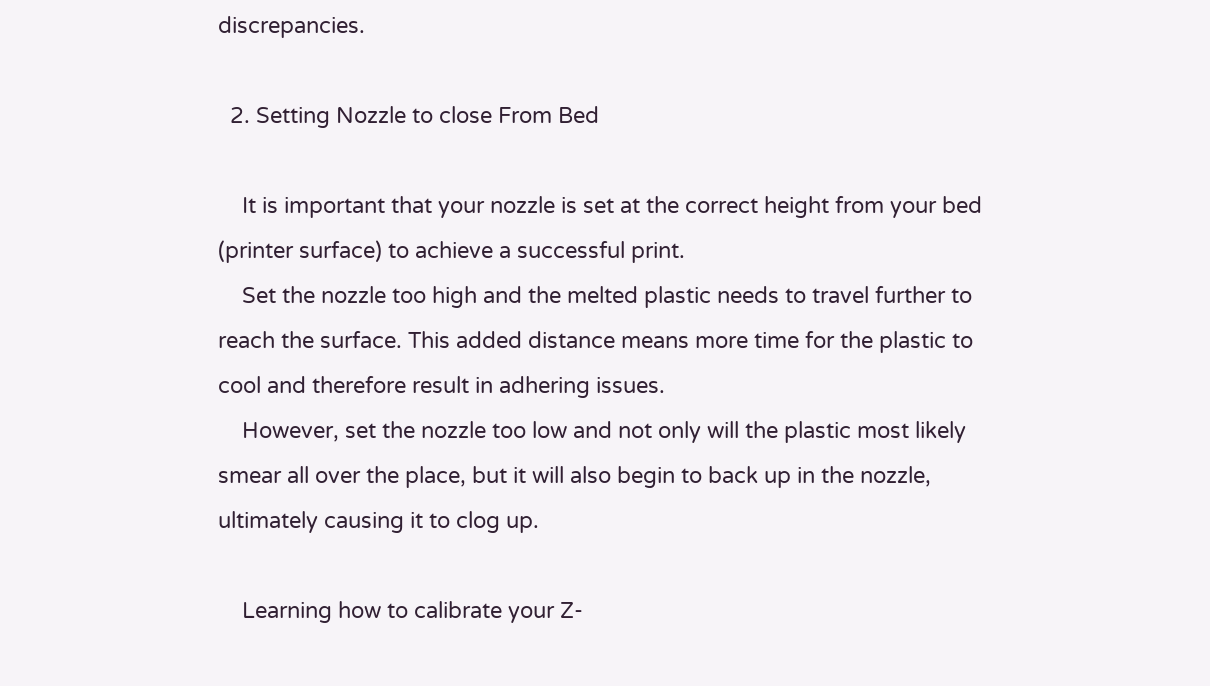discrepancies.

  2. Setting Nozzle to close From Bed

    It is important that your nozzle is set at the correct height from your bed (printer surface) to achieve a successful print.
    Set the nozzle too high and the melted plastic needs to travel further to reach the surface. This added distance means more time for the plastic to cool and therefore result in adhering issues.
    However, set the nozzle too low and not only will the plastic most likely smear all over the place, but it will also begin to back up in the nozzle, ultimately causing it to clog up.

    Learning how to calibrate your Z-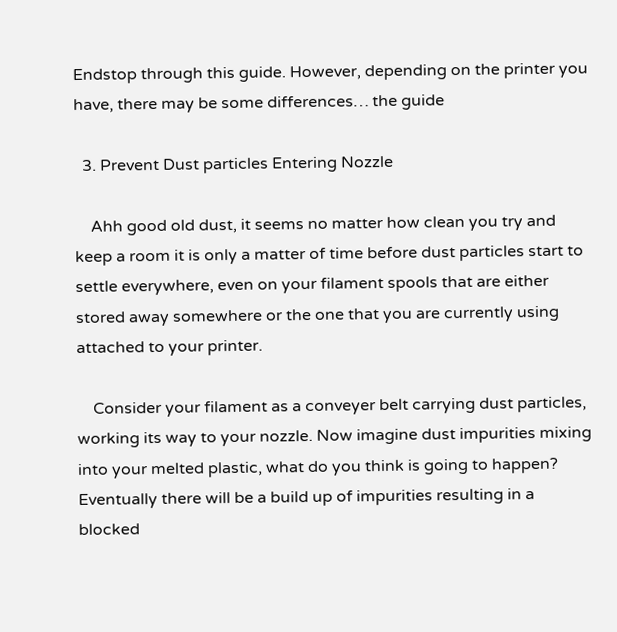Endstop through this guide. However, depending on the printer you have, there may be some differences… the guide

  3. Prevent Dust particles Entering Nozzle

    Ahh good old dust, it seems no matter how clean you try and keep a room it is only a matter of time before dust particles start to settle everywhere, even on your filament spools that are either stored away somewhere or the one that you are currently using attached to your printer.

    Consider your filament as a conveyer belt carrying dust particles, working its way to your nozzle. Now imagine dust impurities mixing into your melted plastic, what do you think is going to happen? Eventually there will be a build up of impurities resulting in a blocked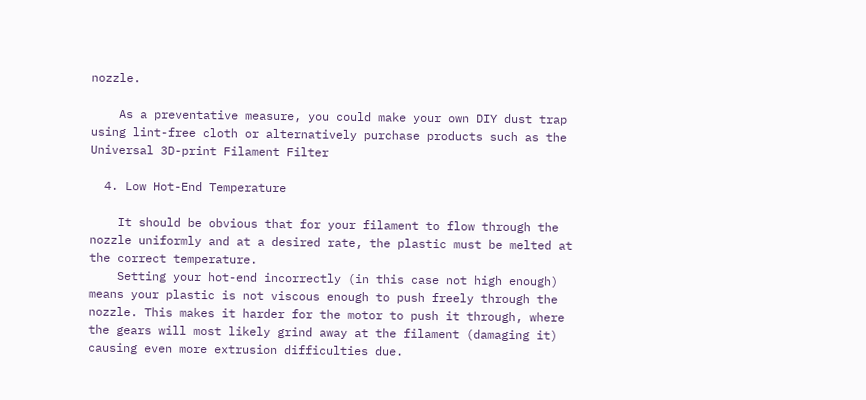nozzle.

    As a preventative measure, you could make your own DIY dust trap using lint-free cloth or alternatively purchase products such as the Universal 3D-print Filament Filter

  4. Low Hot-End Temperature

    It should be obvious that for your filament to flow through the nozzle uniformly and at a desired rate, the plastic must be melted at the correct temperature.
    Setting your hot-end incorrectly (in this case not high enough) means your plastic is not viscous enough to push freely through the nozzle. This makes it harder for the motor to push it through, where the gears will most likely grind away at the filament (damaging it) causing even more extrusion difficulties due.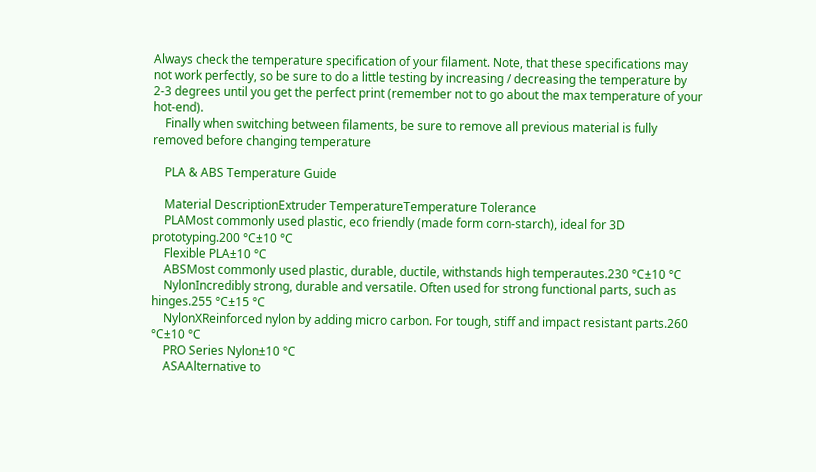Always check the temperature specification of your filament. Note, that these specifications may not work perfectly, so be sure to do a little testing by increasing / decreasing the temperature by 2-3 degrees until you get the perfect print (remember not to go about the max temperature of your hot-end).
    Finally when switching between filaments, be sure to remove all previous material is fully removed before changing temperature

    PLA & ABS Temperature Guide

    Material DescriptionExtruder TemperatureTemperature Tolerance
    PLAMost commonly used plastic, eco friendly (made form corn-starch), ideal for 3D prototyping.200 °C±10 °C
    Flexible PLA±10 °C
    ABSMost commonly used plastic, durable, ductile, withstands high temperautes.230 °C±10 °C
    NylonIncredibly strong, durable and versatile. Often used for strong functional parts, such as hinges.255 °C±15 °C
    NylonXReinforced nylon by adding micro carbon. For tough, stiff and impact resistant parts.260 °C±10 °C
    PRO Series Nylon±10 °C
    ASAAlternative to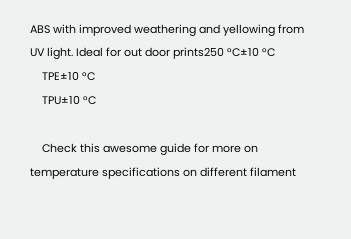ABS with improved weathering and yellowing from UV light. Ideal for out door prints250 °C±10 °C
    TPE±10 °C
    TPU±10 °C

    Check this awesome guide for more on temperature specifications on different filament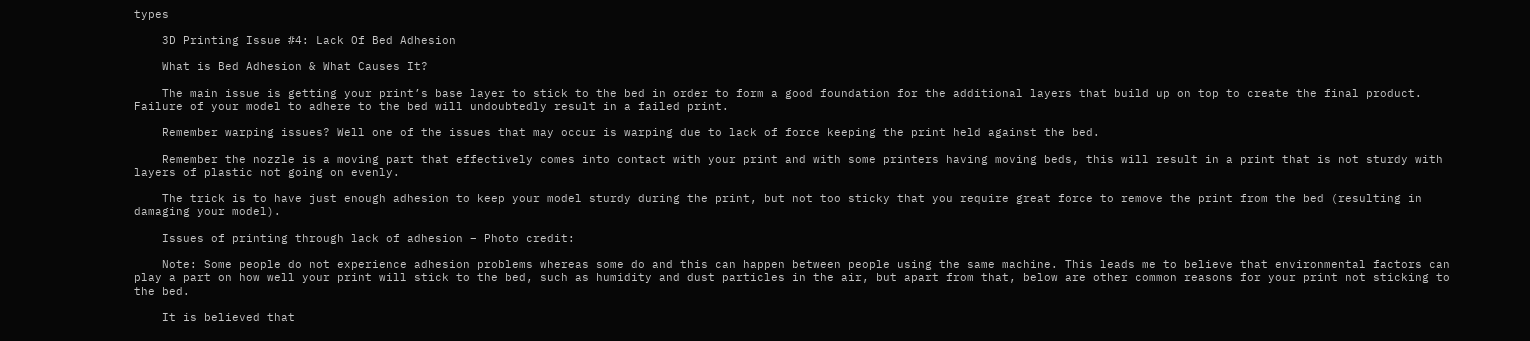types

    3D Printing Issue #4: Lack Of Bed Adhesion

    What is Bed Adhesion & What Causes It?

    The main issue is getting your print’s base layer to stick to the bed in order to form a good foundation for the additional layers that build up on top to create the final product. Failure of your model to adhere to the bed will undoubtedly result in a failed print.

    Remember warping issues? Well one of the issues that may occur is warping due to lack of force keeping the print held against the bed.

    Remember the nozzle is a moving part that effectively comes into contact with your print and with some printers having moving beds, this will result in a print that is not sturdy with layers of plastic not going on evenly.

    The trick is to have just enough adhesion to keep your model sturdy during the print, but not too sticky that you require great force to remove the print from the bed (resulting in damaging your model).

    Issues of printing through lack of adhesion – Photo credit:

    Note: Some people do not experience adhesion problems whereas some do and this can happen between people using the same machine. This leads me to believe that environmental factors can play a part on how well your print will stick to the bed, such as humidity and dust particles in the air, but apart from that, below are other common reasons for your print not sticking to the bed.

    It is believed that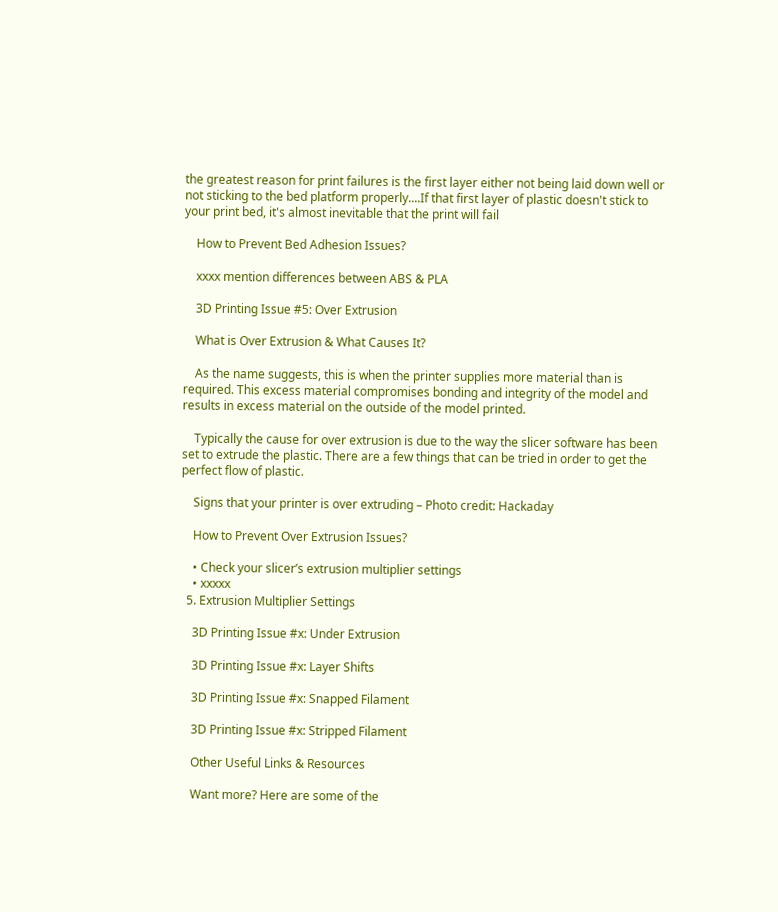the greatest reason for print failures is the first layer either not being laid down well or not sticking to the bed platform properly....If that first layer of plastic doesn't stick to your print bed, it's almost inevitable that the print will fail

    How to Prevent Bed Adhesion Issues?

    xxxx mention differences between ABS & PLA

    3D Printing Issue #5: Over Extrusion

    What is Over Extrusion & What Causes It?

    As the name suggests, this is when the printer supplies more material than is required. This excess material compromises bonding and integrity of the model and results in excess material on the outside of the model printed.

    Typically the cause for over extrusion is due to the way the slicer software has been set to extrude the plastic. There are a few things that can be tried in order to get the perfect flow of plastic.

    Signs that your printer is over extruding – Photo credit: Hackaday

    How to Prevent Over Extrusion Issues?

    • Check your slicer’s extrusion multiplier settings
    • xxxxx
  5. Extrusion Multiplier Settings

    3D Printing Issue #x: Under Extrusion

    3D Printing Issue #x: Layer Shifts

    3D Printing Issue #x: Snapped Filament

    3D Printing Issue #x: Stripped Filament

    Other Useful Links & Resources

    Want more? Here are some of the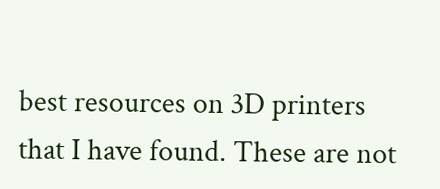best resources on 3D printers that I have found. These are not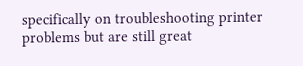specifically on troubleshooting printer problems but are still great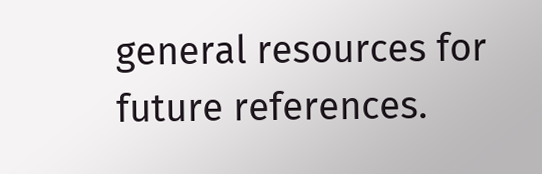general resources for future references.